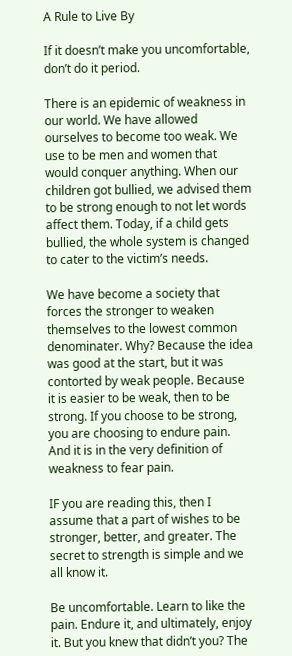A Rule to Live By

If it doesn’t make you uncomfortable, don’t do it period.

There is an epidemic of weakness in our world. We have allowed ourselves to become too weak. We use to be men and women that would conquer anything. When our children got bullied, we advised them to be strong enough to not let words affect them. Today, if a child gets bullied, the whole system is changed to cater to the victim’s needs.

We have become a society that forces the stronger to weaken themselves to the lowest common denominater. Why? Because the idea was good at the start, but it was contorted by weak people. Because it is easier to be weak, then to be strong. If you choose to be strong, you are choosing to endure pain. And it is in the very definition of weakness to fear pain.

IF you are reading this, then I assume that a part of wishes to be stronger, better, and greater. The secret to strength is simple and we all know it.

Be uncomfortable. Learn to like the pain. Endure it, and ultimately, enjoy it. But you knew that didn’t you? The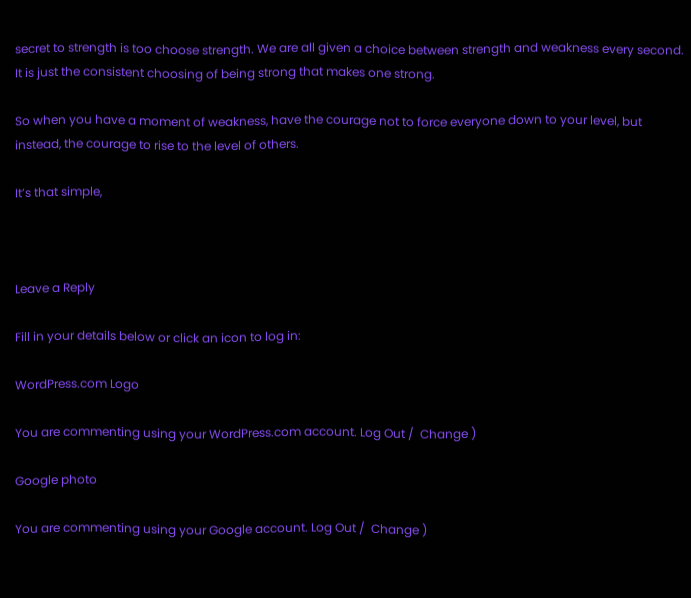secret to strength is too choose strength. We are all given a choice between strength and weakness every second. It is just the consistent choosing of being strong that makes one strong.

So when you have a moment of weakness, have the courage not to force everyone down to your level, but instead, the courage to rise to the level of others.

It’s that simple,



Leave a Reply

Fill in your details below or click an icon to log in:

WordPress.com Logo

You are commenting using your WordPress.com account. Log Out /  Change )

Google photo

You are commenting using your Google account. Log Out /  Change )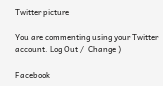Twitter picture

You are commenting using your Twitter account. Log Out /  Change )

Facebook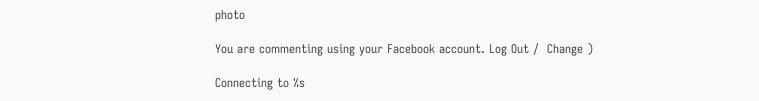photo

You are commenting using your Facebook account. Log Out /  Change )

Connecting to %s